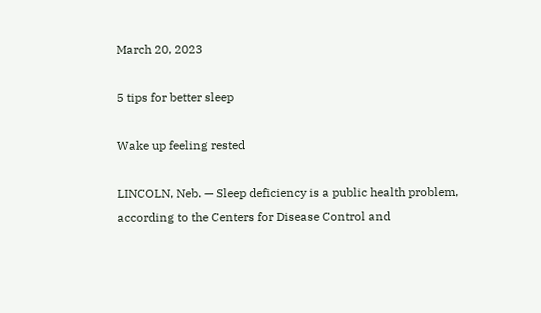March 20, 2023

5 tips for better sleep

Wake up feeling rested

LINCOLN, Neb. — Sleep deficiency is a public health problem, according to the Centers for Disease Control and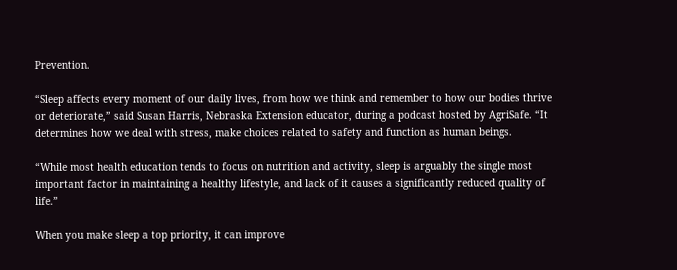Prevention.

“Sleep affects every moment of our daily lives, from how we think and remember to how our bodies thrive or deteriorate,” said Susan Harris, Nebraska Extension educator, during a podcast hosted by AgriSafe. “It determines how we deal with stress, make choices related to safety and function as human beings.

“While most health education tends to focus on nutrition and activity, sleep is arguably the single most important factor in maintaining a healthy lifestyle, and lack of it causes a significantly reduced quality of life.”

When you make sleep a top priority, it can improve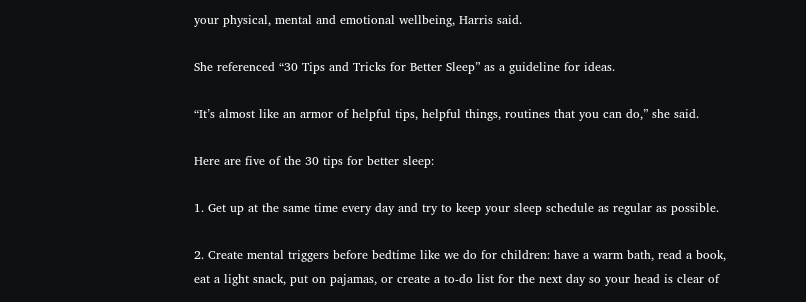your physical, mental and emotional wellbeing, Harris said.

She referenced “30 Tips and Tricks for Better Sleep” as a guideline for ideas.

“It’s almost like an armor of helpful tips, helpful things, routines that you can do,” she said.

Here are five of the 30 tips for better sleep:

1. Get up at the same time every day and try to keep your sleep schedule as regular as possible.

2. Create mental triggers before bedtime like we do for children: have a warm bath, read a book, eat a light snack, put on pajamas, or create a to-do list for the next day so your head is clear of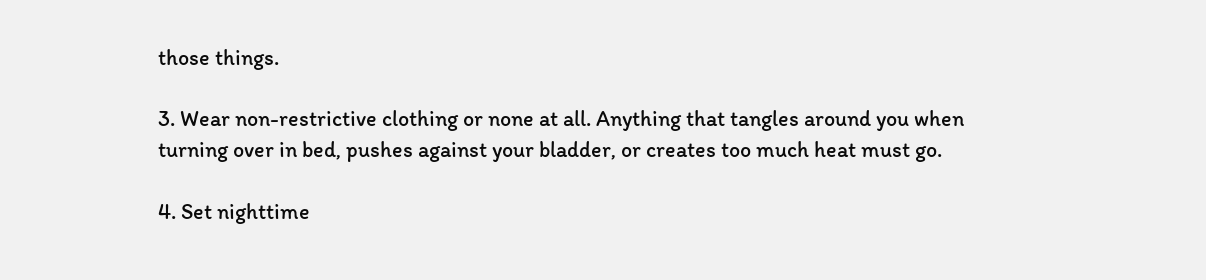those things.

3. Wear non-restrictive clothing or none at all. Anything that tangles around you when turning over in bed, pushes against your bladder, or creates too much heat must go.

4. Set nighttime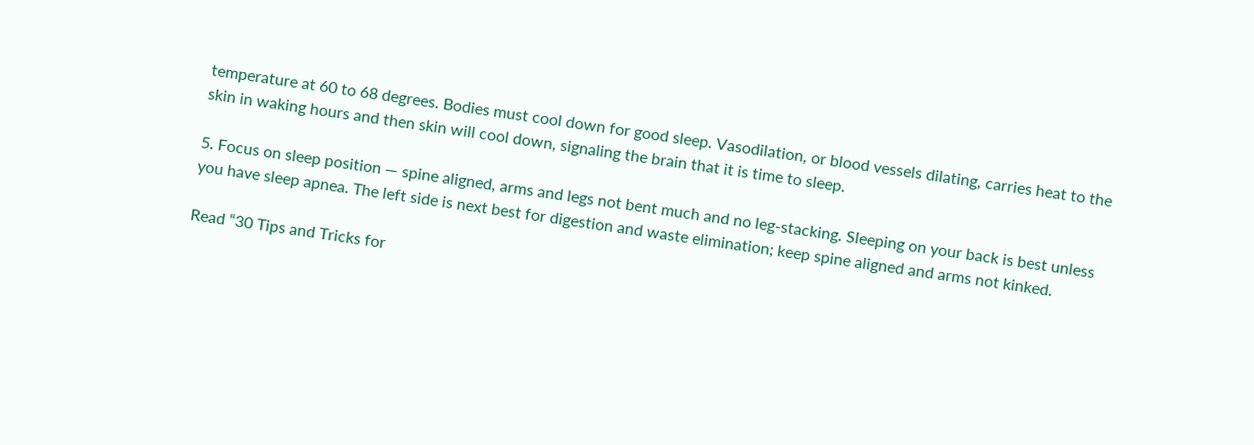temperature at 60 to 68 degrees. Bodies must cool down for good sleep. Vasodilation, or blood vessels dilating, carries heat to the skin in waking hours and then skin will cool down, signaling the brain that it is time to sleep.

5. Focus on sleep position — spine aligned, arms and legs not bent much and no leg-stacking. Sleeping on your back is best unless you have sleep apnea. The left side is next best for digestion and waste elimination; keep spine aligned and arms not kinked.

Read “30 Tips and Tricks for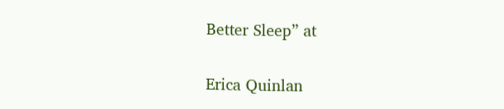Better Sleep” at

Erica Quinlan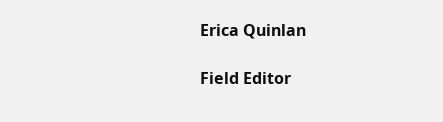Erica Quinlan

Field Editor